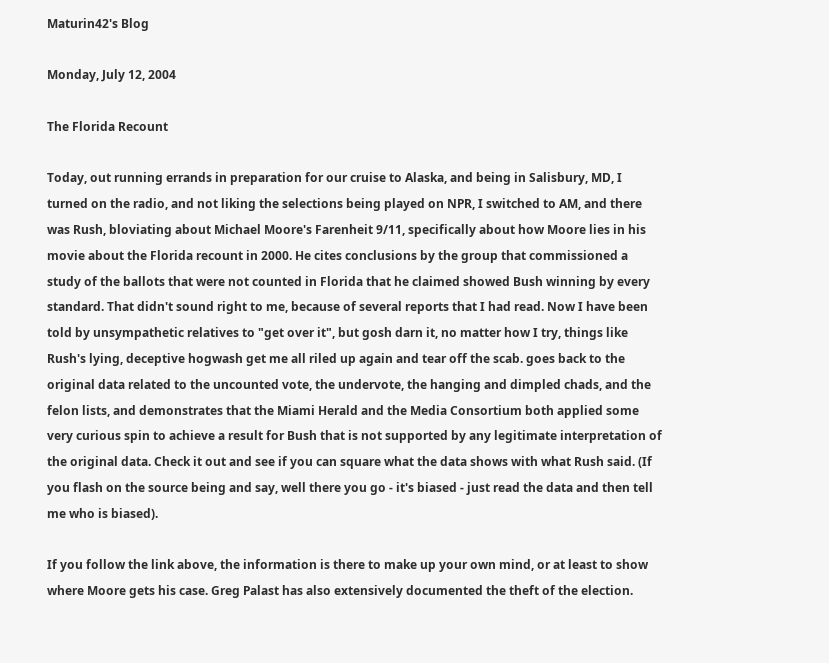Maturin42's Blog

Monday, July 12, 2004

The Florida Recount

Today, out running errands in preparation for our cruise to Alaska, and being in Salisbury, MD, I turned on the radio, and not liking the selections being played on NPR, I switched to AM, and there was Rush, bloviating about Michael Moore's Farenheit 9/11, specifically about how Moore lies in his movie about the Florida recount in 2000. He cites conclusions by the group that commissioned a study of the ballots that were not counted in Florida that he claimed showed Bush winning by every standard. That didn't sound right to me, because of several reports that I had read. Now I have been told by unsympathetic relatives to "get over it", but gosh darn it, no matter how I try, things like Rush's lying, deceptive hogwash get me all riled up again and tear off the scab. goes back to the original data related to the uncounted vote, the undervote, the hanging and dimpled chads, and the felon lists, and demonstrates that the Miami Herald and the Media Consortium both applied some very curious spin to achieve a result for Bush that is not supported by any legitimate interpretation of the original data. Check it out and see if you can square what the data shows with what Rush said. (If you flash on the source being and say, well there you go - it's biased - just read the data and then tell me who is biased).

If you follow the link above, the information is there to make up your own mind, or at least to show where Moore gets his case. Greg Palast has also extensively documented the theft of the election.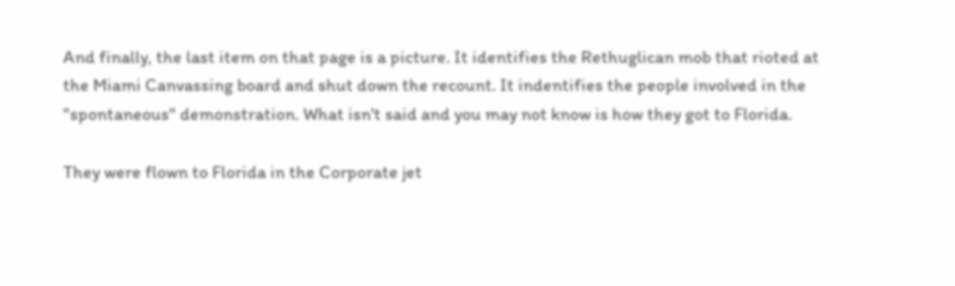And finally, the last item on that page is a picture. It identifies the Rethuglican mob that rioted at the Miami Canvassing board and shut down the recount. It indentifies the people involved in the "spontaneous" demonstration. What isn't said and you may not know is how they got to Florida.

They were flown to Florida in the Corporate jet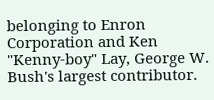belonging to Enron Corporation and Ken "Kenny-boy" Lay, George W. Bush's largest contributor.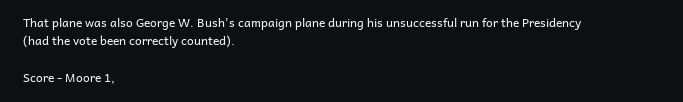That plane was also George W. Bush's campaign plane during his unsuccessful run for the Presidency (had the vote been correctly counted).

Score - Moore 1,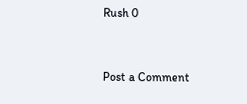Rush 0


Post a Comment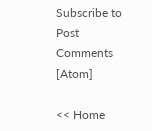Subscribe to Post Comments [Atom]

<< Home